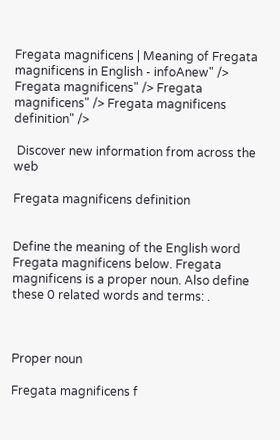Fregata magnificens | Meaning of Fregata magnificens in English - infoAnew" /> Fregata magnificens" /> Fregata magnificens" /> Fregata magnificens definition" />

 Discover new information from across the web

Fregata magnificens definition


Define the meaning of the English word Fregata magnificens below. Fregata magnificens is a proper noun. Also define these 0 related words and terms: .



Proper noun

Fregata magnificens f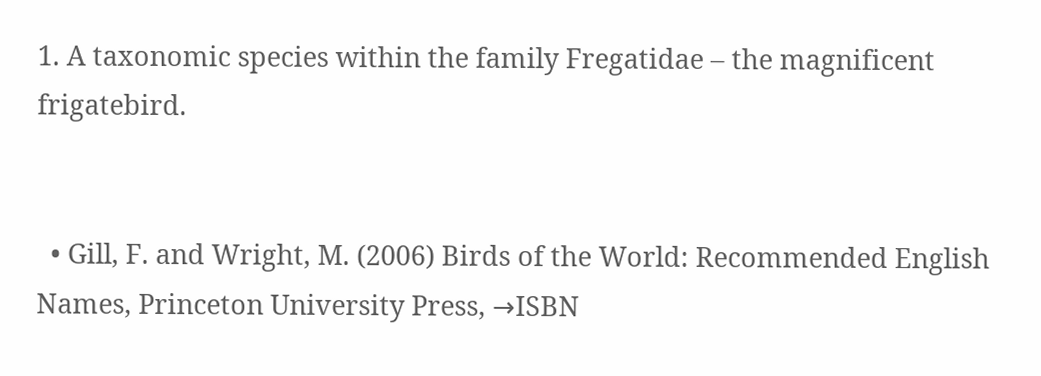1. A taxonomic species within the family Fregatidae – the magnificent frigatebird.


  • Gill, F. and Wright, M. (2006) Birds of the World: Recommended English Names, Princeton University Press, →ISBN